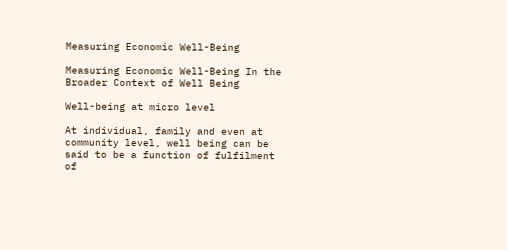Measuring Economic Well-Being

Measuring Economic Well-Being In the Broader Context of Well Being

Well-being at micro level

At individual, family and even at community level, well being can be said to be a function of fulfilment of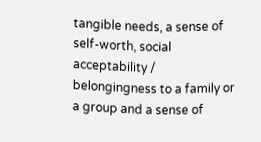tangible needs, a sense of self-worth, social acceptability / belongingness to a family or a group and a sense of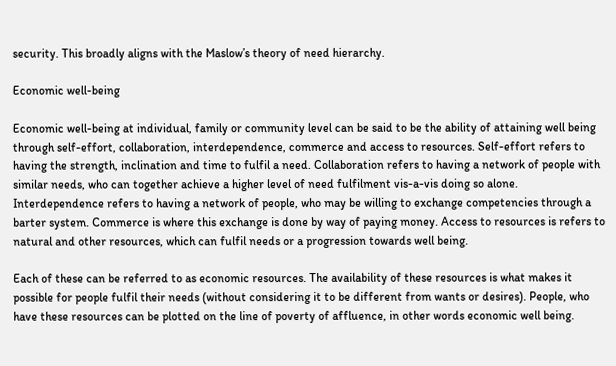security. This broadly aligns with the Maslow’s theory of need hierarchy.

Economic well-being

Economic well-being at individual, family or community level can be said to be the ability of attaining well being through self-effort, collaboration, interdependence, commerce and access to resources. Self-effort refers to having the strength, inclination and time to fulfil a need. Collaboration refers to having a network of people with similar needs, who can together achieve a higher level of need fulfilment vis-a-vis doing so alone. Interdependence refers to having a network of people, who may be willing to exchange competencies through a barter system. Commerce is where this exchange is done by way of paying money. Access to resources is refers to natural and other resources, which can fulfil needs or a progression towards well being.

Each of these can be referred to as economic resources. The availability of these resources is what makes it possible for people fulfil their needs (without considering it to be different from wants or desires). People, who have these resources can be plotted on the line of poverty of affluence, in other words economic well being.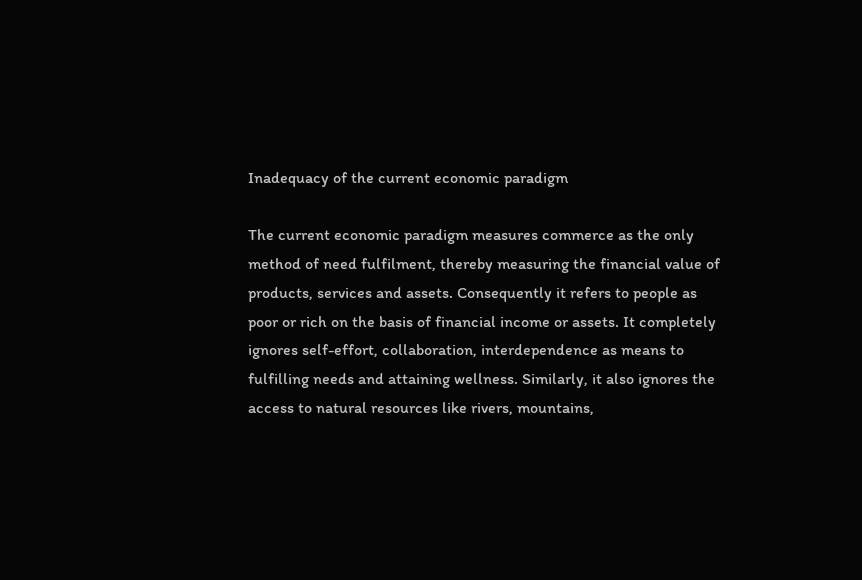Inadequacy of the current economic paradigm

The current economic paradigm measures commerce as the only method of need fulfilment, thereby measuring the financial value of products, services and assets. Consequently it refers to people as poor or rich on the basis of financial income or assets. It completely ignores self-effort, collaboration, interdependence as means to fulfilling needs and attaining wellness. Similarly, it also ignores the access to natural resources like rivers, mountains,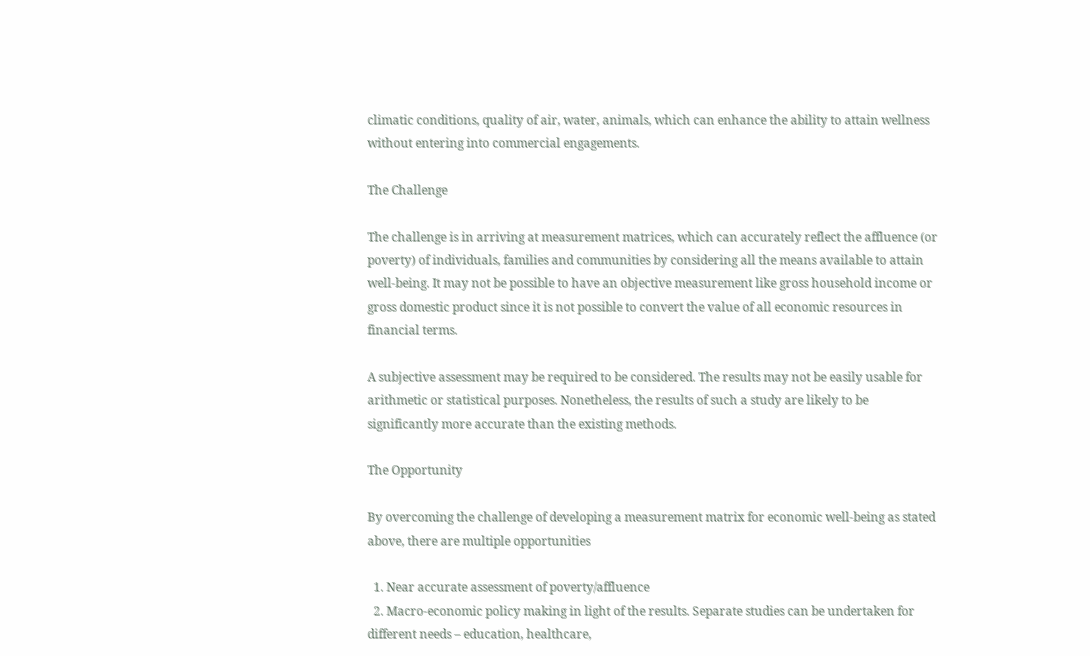climatic conditions, quality of air, water, animals, which can enhance the ability to attain wellness without entering into commercial engagements.

The Challenge

The challenge is in arriving at measurement matrices, which can accurately reflect the affluence (or poverty) of individuals, families and communities by considering all the means available to attain well-being. It may not be possible to have an objective measurement like gross household income or gross domestic product since it is not possible to convert the value of all economic resources in financial terms.

A subjective assessment may be required to be considered. The results may not be easily usable for arithmetic or statistical purposes. Nonetheless, the results of such a study are likely to be significantly more accurate than the existing methods.

The Opportunity

By overcoming the challenge of developing a measurement matrix for economic well-being as stated above, there are multiple opportunities

  1. Near accurate assessment of poverty/affluence
  2. Macro-economic policy making in light of the results. Separate studies can be undertaken for different needs – education, healthcare,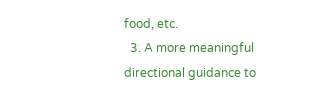food, etc.
  3. A more meaningful directional guidance to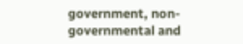government, non-governmental and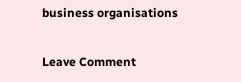business organisations

Leave Comment